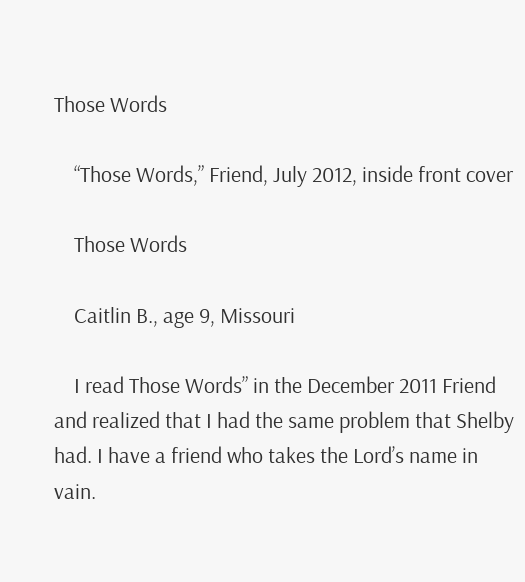Those Words

    “Those Words,” Friend, July 2012, inside front cover

    Those Words

    Caitlin B., age 9, Missouri

    I read Those Words” in the December 2011 Friend and realized that I had the same problem that Shelby had. I have a friend who takes the Lord’s name in vain.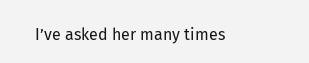I’ve asked her many times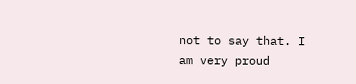not to say that. I am very proud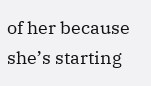of her because she’s starting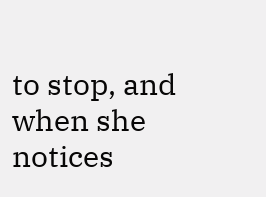to stop, and when she notices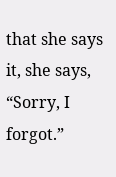that she says it, she says, “Sorry, I forgot.”